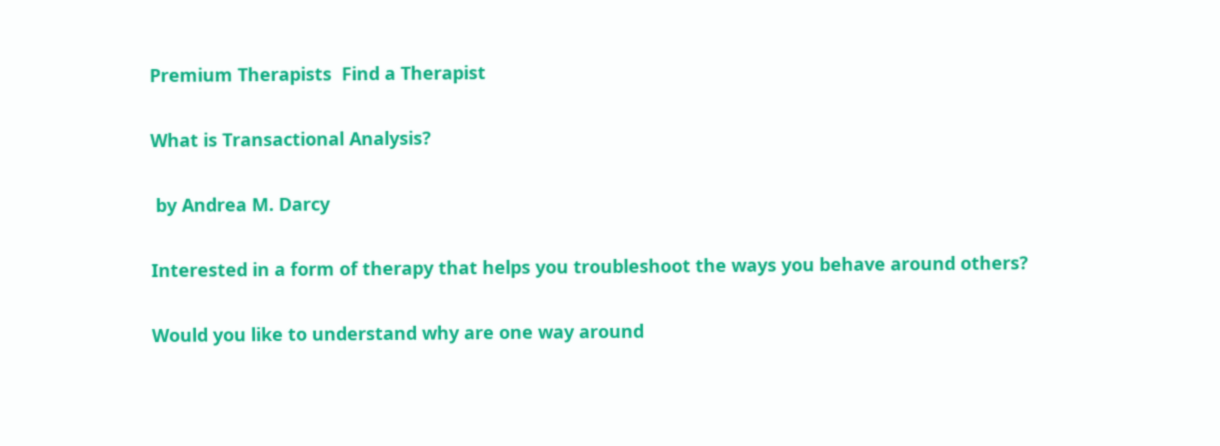Premium Therapists  Find a Therapist

What is Transactional Analysis?

 by Andrea M. Darcy

Interested in a form of therapy that helps you troubleshoot the ways you behave around others?

Would you like to understand why are one way around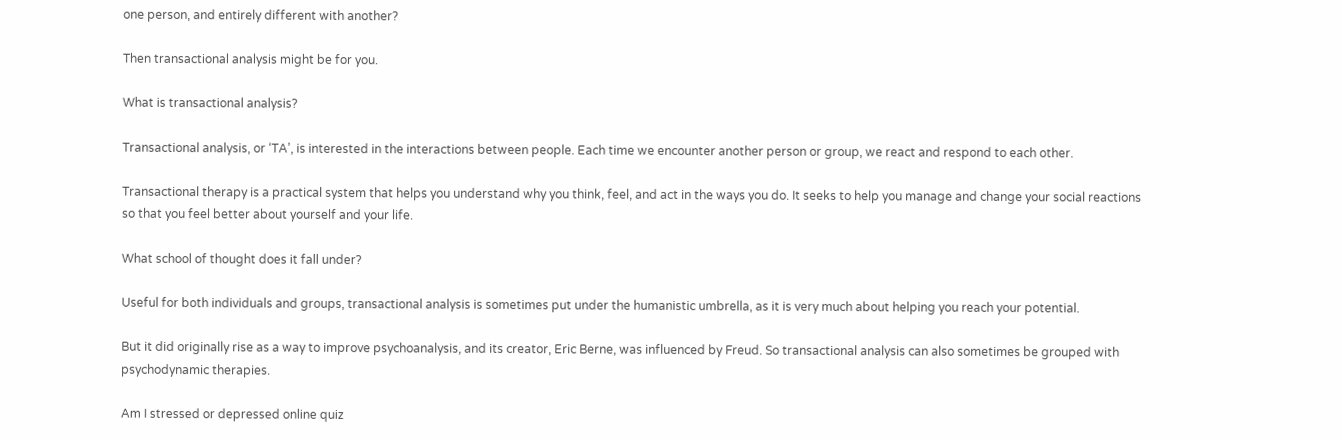one person, and entirely different with another?

Then transactional analysis might be for you.

What is transactional analysis?

Transactional analysis, or ‘TA’, is interested in the interactions between people. Each time we encounter another person or group, we react and respond to each other.

Transactional therapy is a practical system that helps you understand why you think, feel, and act in the ways you do. It seeks to help you manage and change your social reactions so that you feel better about yourself and your life.

What school of thought does it fall under?

Useful for both individuals and groups, transactional analysis is sometimes put under the humanistic umbrella, as it is very much about helping you reach your potential.

But it did originally rise as a way to improve psychoanalysis, and its creator, Eric Berne, was influenced by Freud. So transactional analysis can also sometimes be grouped with psychodynamic therapies.

Am I stressed or depressed online quiz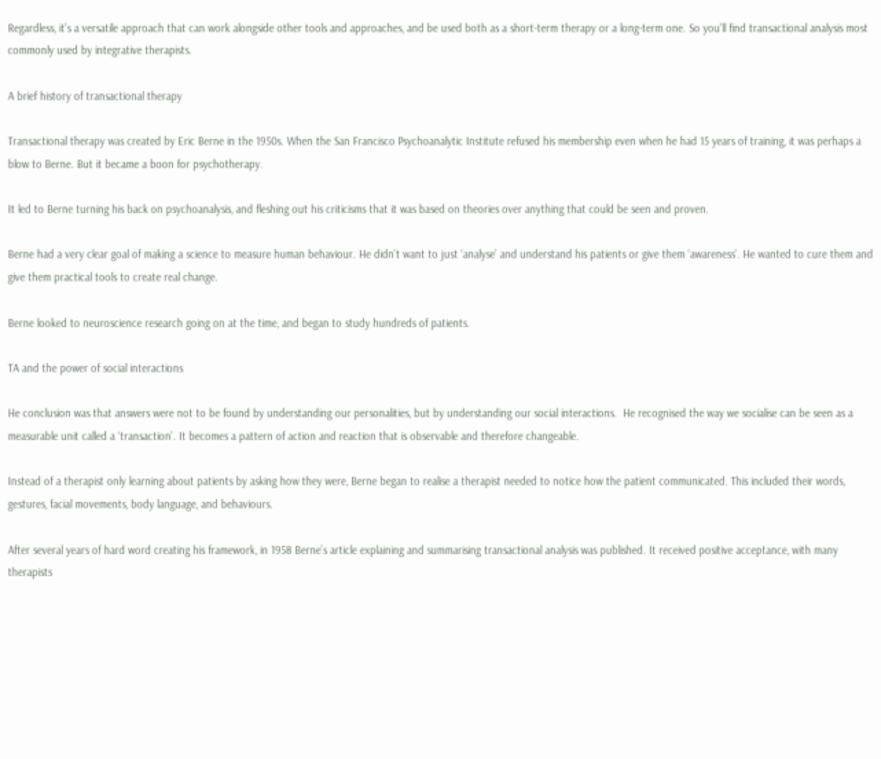Regardless, it’s a versatile approach that can work alongside other tools and approaches, and be used both as a short-term therapy or a long-term one. So you’ll find transactional analysis most commonly used by integrative therapists.

A brief history of transactional therapy

Transactional therapy was created by Eric Berne in the 1950s. When the San Francisco Psychoanalytic Institute refused his membership even when he had 15 years of training, it was perhaps a blow to Berne. But it became a boon for psychotherapy.

It led to Berne turning his back on psychoanalysis, and fleshing out his criticisms that it was based on theories over anything that could be seen and proven.

Berne had a very clear goal of making a science to measure human behaviour. He didn’t want to just ‘analyse’ and understand his patients or give them ‘awareness’. He wanted to cure them and give them practical tools to create real change.

Berne looked to neuroscience research going on at the time, and began to study hundreds of patients.

TA and the power of social interactions

He conclusion was that answers were not to be found by understanding our personalities, but by understanding our social interactions.  He recognised the way we socialise can be seen as a measurable unit called a ‘transaction’. It becomes a pattern of action and reaction that is observable and therefore changeable.

Instead of a therapist only learning about patients by asking how they were, Berne began to realise a therapist needed to notice how the patient communicated. This included their words, gestures, facial movements, body language, and behaviours.

After several years of hard word creating his framework, in 1958 Berne’s article explaining and summarising transactional analysis was published. It received positive acceptance, with many therapists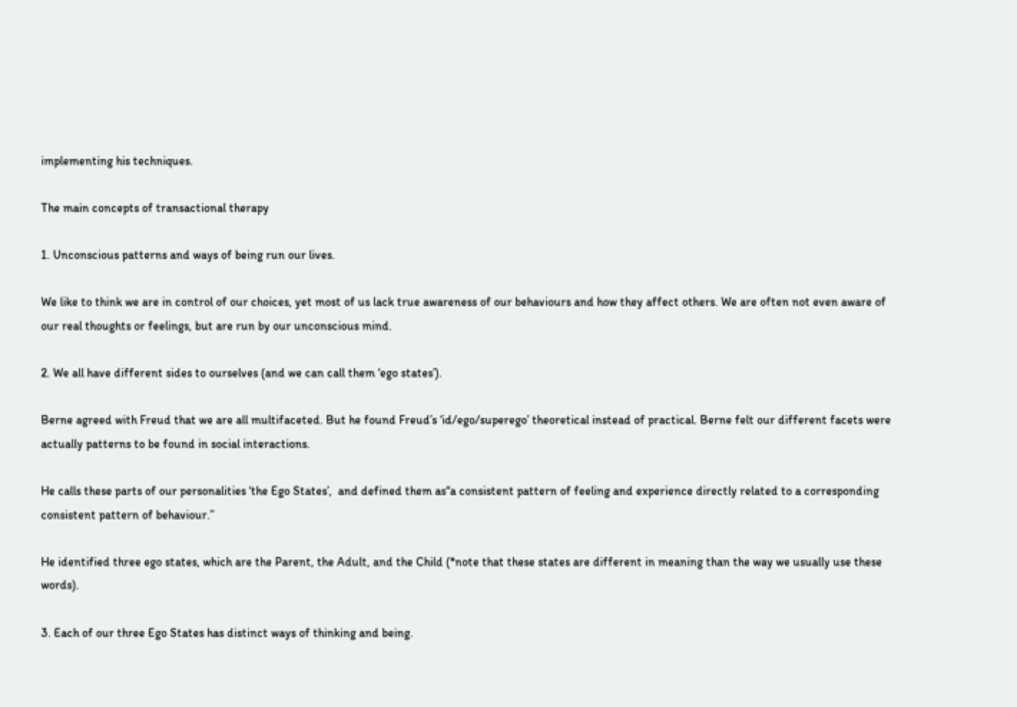implementing his techniques.

The main concepts of transactional therapy

1. Unconscious patterns and ways of being run our lives.

We like to think we are in control of our choices, yet most of us lack true awareness of our behaviours and how they affect others. We are often not even aware of our real thoughts or feelings, but are run by our unconscious mind.

2. We all have different sides to ourselves (and we can call them ‘ego states’).

Berne agreed with Freud that we are all multifaceted. But he found Freud’s ‘id/ego/superego’ theoretical instead of practical. Berne felt our different facets were actually patterns to be found in social interactions.

He calls these parts of our personalities ‘the Ego States’,  and defined them as“a consistent pattern of feeling and experience directly related to a corresponding consistent pattern of behaviour.”

He identified three ego states, which are the Parent, the Adult, and the Child (*note that these states are different in meaning than the way we usually use these words).

3. Each of our three Ego States has distinct ways of thinking and being.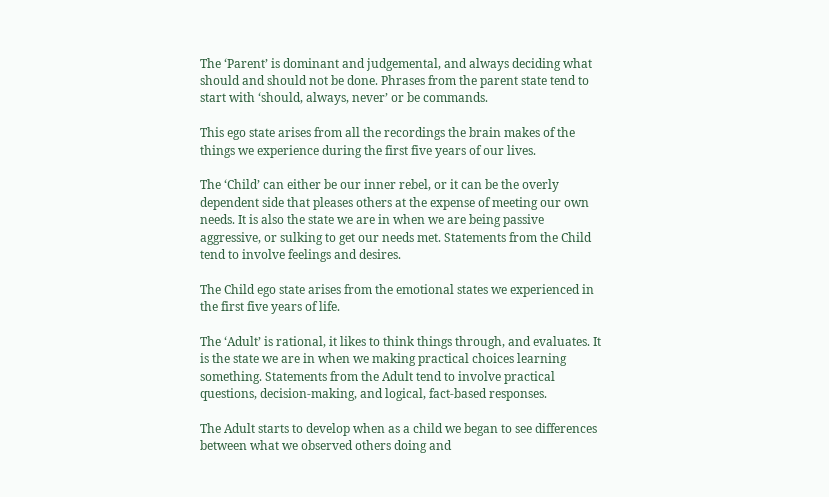The ‘Parent’ is dominant and judgemental, and always deciding what should and should not be done. Phrases from the parent state tend to start with ‘should, always, never’ or be commands.

This ego state arises from all the recordings the brain makes of the things we experience during the first five years of our lives.

The ‘Child’ can either be our inner rebel, or it can be the overly dependent side that pleases others at the expense of meeting our own needs. It is also the state we are in when we are being passive aggressive, or sulking to get our needs met. Statements from the Child tend to involve feelings and desires.

The Child ego state arises from the emotional states we experienced in the first five years of life.

The ‘Adult’ is rational, it likes to think things through, and evaluates. It is the state we are in when we making practical choices learning something. Statements from the Adult tend to involve practical questions, decision-making, and logical, fact-based responses.

The Adult starts to develop when as a child we began to see differences between what we observed others doing and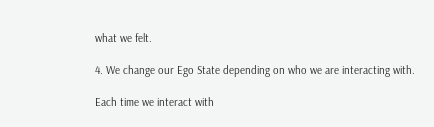what we felt.

4. We change our Ego State depending on who we are interacting with.

Each time we interact with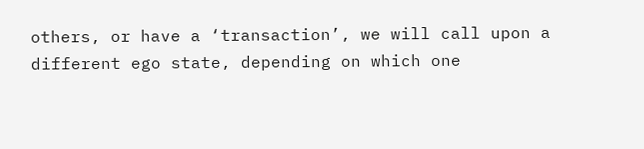others, or have a ‘transaction’, we will call upon a different ego state, depending on which one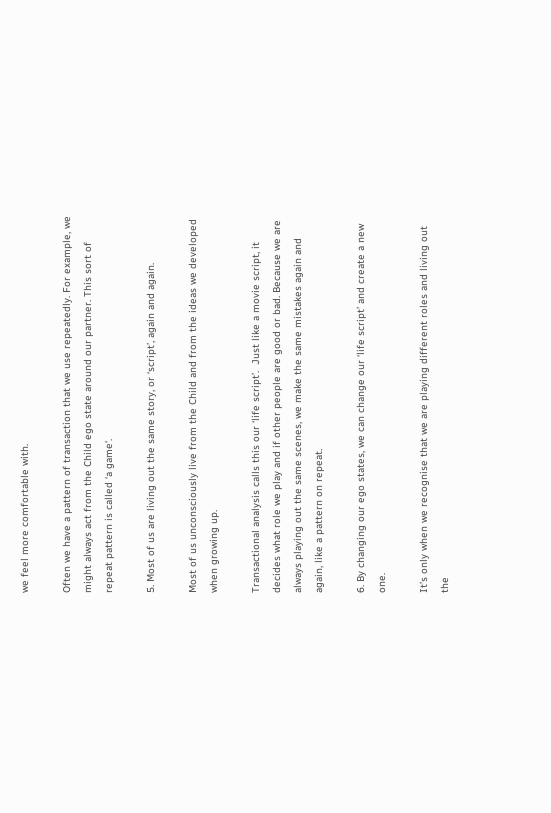we feel more comfortable with.

Often we have a pattern of transaction that we use repeatedly. For example, we might always act from the Child ego state around our partner. This sort of repeat pattern is called ‘a game‘.

5. Most of us are living out the same story, or ‘script’, again and again.

Most of us unconsciously live from the Child and from the ideas we developed when growing up.

Transactional analysis calls this our ‘life script’.  Just like a movie script, it decides what role we play and if other people are good or bad. Because we are always playing out the same scenes, we make the same mistakes again and again, like a pattern on repeat.

6. By changing our ego states, we can change our ‘life script’ and create a new one.

It’s only when we recognise that we are playing different roles and living out the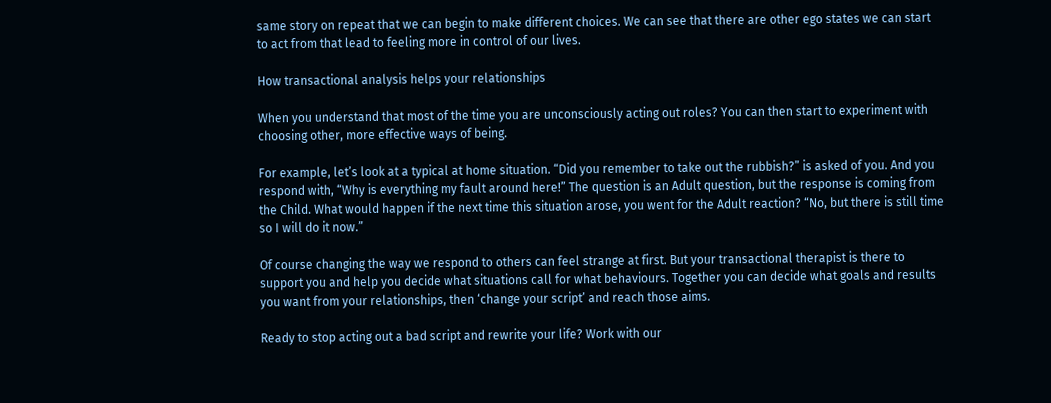same story on repeat that we can begin to make different choices. We can see that there are other ego states we can start to act from that lead to feeling more in control of our lives.

How transactional analysis helps your relationships

When you understand that most of the time you are unconsciously acting out roles? You can then start to experiment with choosing other, more effective ways of being.

For example, let’s look at a typical at home situation. “Did you remember to take out the rubbish?” is asked of you. And you respond with, “Why is everything my fault around here!” The question is an Adult question, but the response is coming from the Child. What would happen if the next time this situation arose, you went for the Adult reaction? “No, but there is still time so I will do it now.”

Of course changing the way we respond to others can feel strange at first. But your transactional therapist is there to support you and help you decide what situations call for what behaviours. Together you can decide what goals and results you want from your relationships, then ‘change your script’ and reach those aims.

Ready to stop acting out a bad script and rewrite your life? Work with our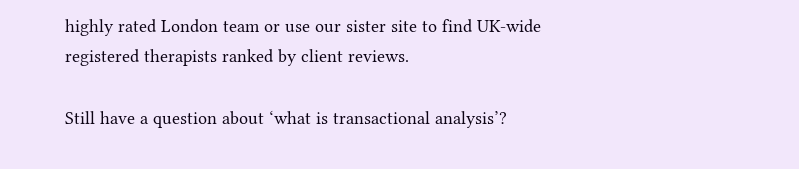highly rated London team or use our sister site to find UK-wide registered therapists ranked by client reviews.

Still have a question about ‘what is transactional analysis’?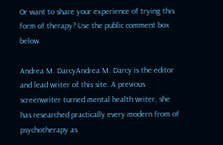Or want to share your experience of trying this form of therapy? Use the public comment box below.

Andrea M. DarcyAndrea M. Darcy is the editor and lead writer of this site. A previous screenwriter turned mental health writer, she has researched practically every modern from of psychotherapy as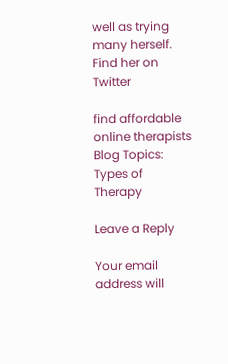well as trying many herself. Find her on Twitter

find affordable online therapists
Blog Topics: Types of Therapy

Leave a Reply

Your email address will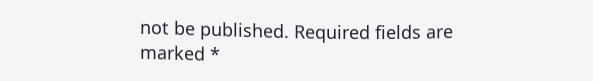not be published. Required fields are marked *